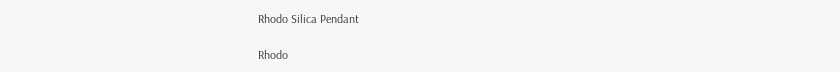Rhodo Silica Pendant

Rhodo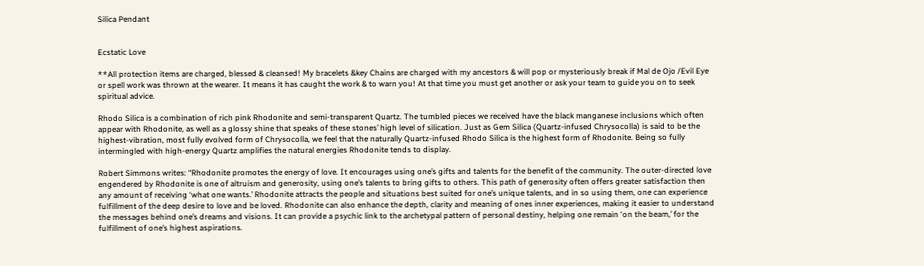Silica Pendant


Ecstatic Love

**All protection items are charged, blessed & cleansed! My bracelets &key Chains are charged with my ancestors & will pop or mysteriously break if Mal de Ojo /Evil Eye or spell work was thrown at the wearer. It means it has caught the work & to warn you! At that time you must get another or ask your team to guide you on to seek spiritual advice.

Rhodo Silica is a combination of rich pink Rhodonite and semi-transparent Quartz. The tumbled pieces we received have the black manganese inclusions which often appear with Rhodonite, as well as a glossy shine that speaks of these stones’ high level of silication. Just as Gem Silica (Quartz-infused Chrysocolla) is said to be the highest-vibration, most fully evolved form of Chrysocolla, we feel that the naturally Quartz-infused Rhodo Silica is the highest form of Rhodonite. Being so fully intermingled with high-energy Quartz amplifies the natural energies Rhodonite tends to display.

Robert Simmons writes: “Rhodonite promotes the energy of love. It encourages using one’s gifts and talents for the benefit of the community. The outer-directed love engendered by Rhodonite is one of altruism and generosity, using one’s talents to bring gifts to others. This path of generosity often offers greater satisfaction then any amount of receiving ‘what one wants.’ Rhodonite attracts the people and situations best suited for one’s unique talents, and in so using them, one can experience fulfillment of the deep desire to love and be loved. Rhodonite can also enhance the depth, clarity and meaning of ones inner experiences, making it easier to understand the messages behind one’s dreams and visions. It can provide a psychic link to the archetypal pattern of personal destiny, helping one remain ‘on the beam,’ for the fulfillment of one’s highest aspirations.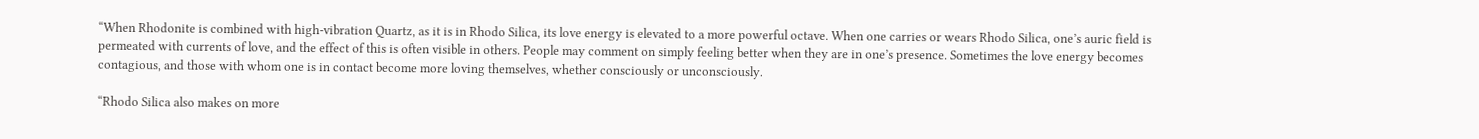“When Rhodonite is combined with high-vibration Quartz, as it is in Rhodo Silica, its love energy is elevated to a more powerful octave. When one carries or wears Rhodo Silica, one’s auric field is permeated with currents of love, and the effect of this is often visible in others. People may comment on simply feeling better when they are in one’s presence. Sometimes the love energy becomes contagious, and those with whom one is in contact become more loving themselves, whether consciously or unconsciously.

“Rhodo Silica also makes on more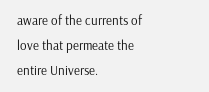aware of the currents of love that permeate the entire Universe.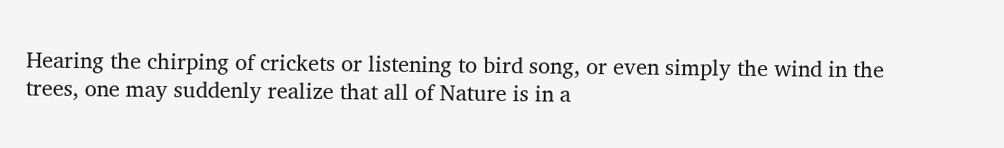Hearing the chirping of crickets or listening to bird song, or even simply the wind in the trees, one may suddenly realize that all of Nature is in a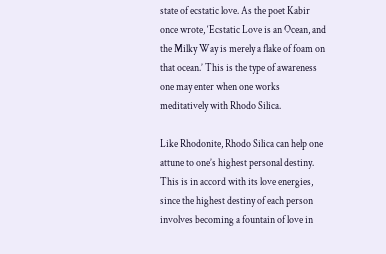state of ecstatic love. As the poet Kabir once wrote, ‘Ecstatic Love is an Ocean, and the Milky Way is merely a flake of foam on that ocean.’ This is the type of awareness one may enter when one works meditatively with Rhodo Silica.

Like Rhodonite, Rhodo Silica can help one attune to one’s highest personal destiny. This is in accord with its love energies, since the highest destiny of each person involves becoming a fountain of love in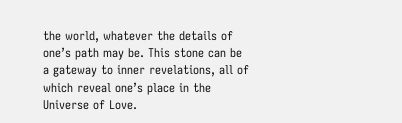the world, whatever the details of one’s path may be. This stone can be a gateway to inner revelations, all of which reveal one’s place in the Universe of Love.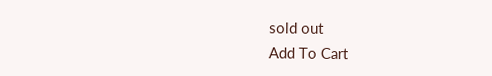sold out
Add To Cart